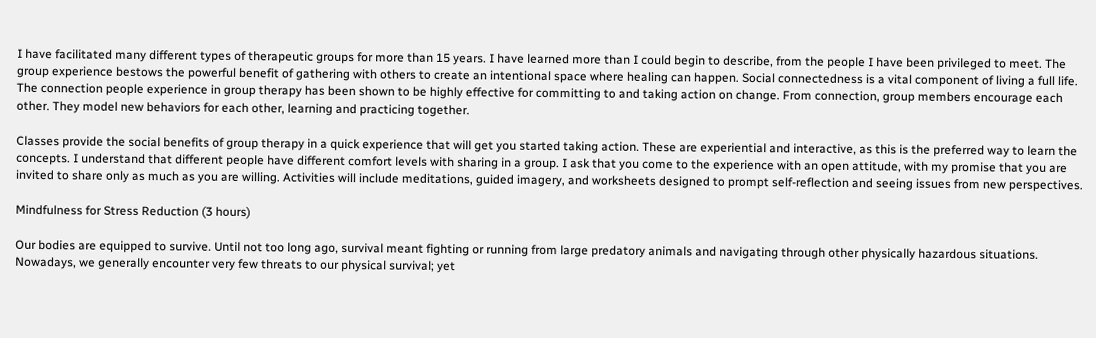I have facilitated many different types of therapeutic groups for more than 15 years. I have learned more than I could begin to describe, from the people I have been privileged to meet. The group experience bestows the powerful benefit of gathering with others to create an intentional space where healing can happen. Social connectedness is a vital component of living a full life. The connection people experience in group therapy has been shown to be highly effective for committing to and taking action on change. From connection, group members encourage each other. They model new behaviors for each other, learning and practicing together.

Classes provide the social benefits of group therapy in a quick experience that will get you started taking action. These are experiential and interactive, as this is the preferred way to learn the concepts. I understand that different people have different comfort levels with sharing in a group. I ask that you come to the experience with an open attitude, with my promise that you are invited to share only as much as you are willing. Activities will include meditations, guided imagery, and worksheets designed to prompt self-reflection and seeing issues from new perspectives.

Mindfulness for Stress Reduction (3 hours)

Our bodies are equipped to survive. Until not too long ago, survival meant fighting or running from large predatory animals and navigating through other physically hazardous situations. Nowadays, we generally encounter very few threats to our physical survival; yet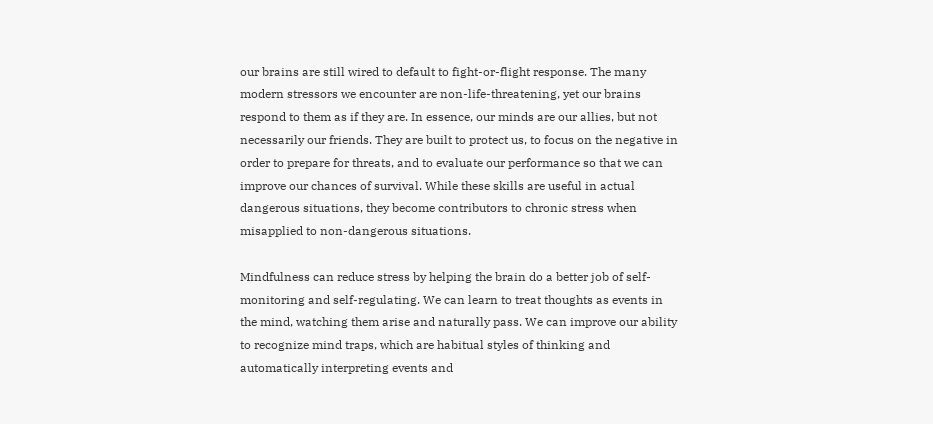our brains are still wired to default to fight-or-flight response. The many modern stressors we encounter are non-life-threatening, yet our brains respond to them as if they are. In essence, our minds are our allies, but not necessarily our friends. They are built to protect us, to focus on the negative in order to prepare for threats, and to evaluate our performance so that we can improve our chances of survival. While these skills are useful in actual dangerous situations, they become contributors to chronic stress when misapplied to non-dangerous situations.

Mindfulness can reduce stress by helping the brain do a better job of self-monitoring and self-regulating. We can learn to treat thoughts as events in the mind, watching them arise and naturally pass. We can improve our ability to recognize mind traps, which are habitual styles of thinking and automatically interpreting events and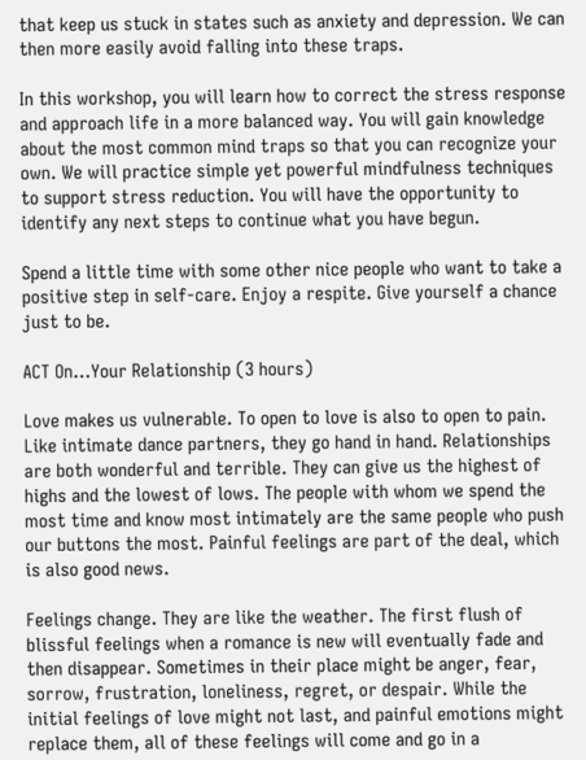that keep us stuck in states such as anxiety and depression. We can then more easily avoid falling into these traps.

In this workshop, you will learn how to correct the stress response and approach life in a more balanced way. You will gain knowledge about the most common mind traps so that you can recognize your own. We will practice simple yet powerful mindfulness techniques to support stress reduction. You will have the opportunity to identify any next steps to continue what you have begun.

Spend a little time with some other nice people who want to take a positive step in self-care. Enjoy a respite. Give yourself a chance just to be.

ACT On…Your Relationship (3 hours)

Love makes us vulnerable. To open to love is also to open to pain. Like intimate dance partners, they go hand in hand. Relationships are both wonderful and terrible. They can give us the highest of highs and the lowest of lows. The people with whom we spend the most time and know most intimately are the same people who push our buttons the most. Painful feelings are part of the deal, which is also good news.

Feelings change. They are like the weather. The first flush of blissful feelings when a romance is new will eventually fade and then disappear. Sometimes in their place might be anger, fear, sorrow, frustration, loneliness, regret, or despair. While the initial feelings of love might not last, and painful emotions might replace them, all of these feelings will come and go in a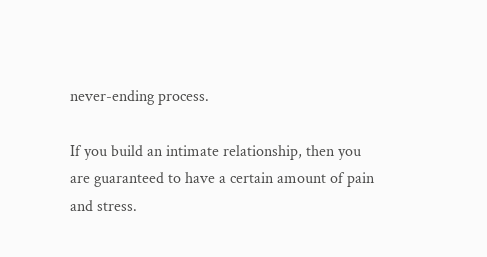never-ending process.

If you build an intimate relationship, then you are guaranteed to have a certain amount of pain and stress.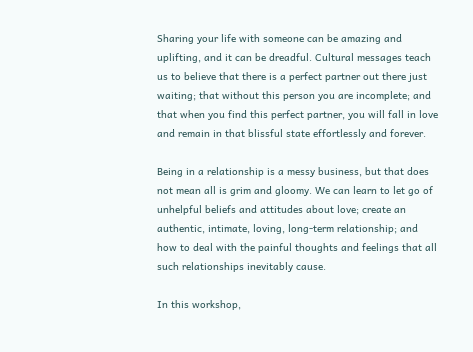Sharing your life with someone can be amazing and uplifting, and it can be dreadful. Cultural messages teach us to believe that there is a perfect partner out there just waiting; that without this person you are incomplete; and that when you find this perfect partner, you will fall in love and remain in that blissful state effortlessly and forever.

Being in a relationship is a messy business, but that does not mean all is grim and gloomy. We can learn to let go of unhelpful beliefs and attitudes about love; create an authentic, intimate, loving, long-term relationship; and how to deal with the painful thoughts and feelings that all such relationships inevitably cause.

In this workshop,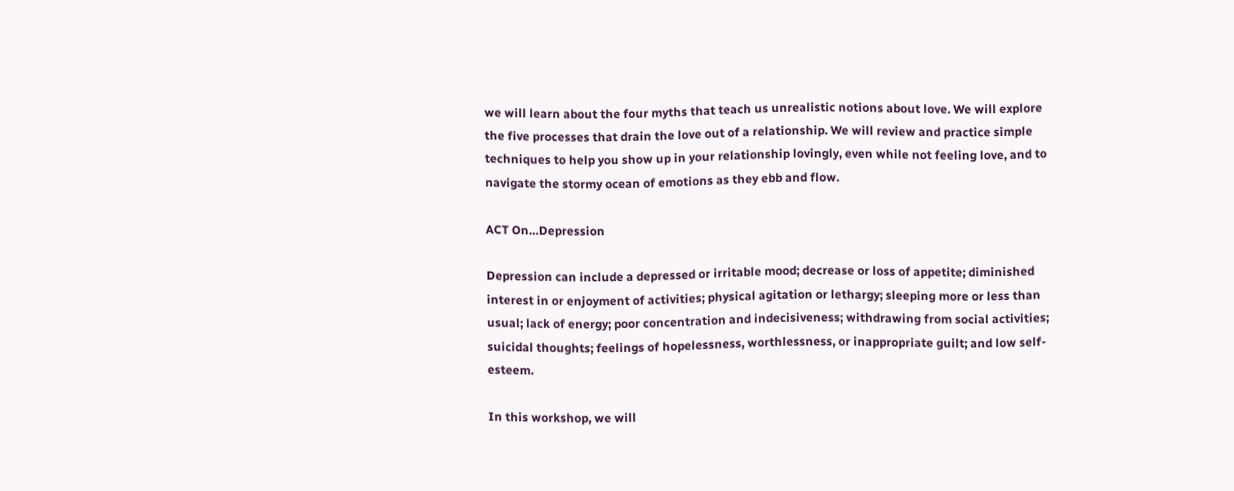we will learn about the four myths that teach us unrealistic notions about love. We will explore the five processes that drain the love out of a relationship. We will review and practice simple techniques to help you show up in your relationship lovingly, even while not feeling love, and to navigate the stormy ocean of emotions as they ebb and flow.

ACT On…Depression

Depression can include a depressed or irritable mood; decrease or loss of appetite; diminished interest in or enjoyment of activities; physical agitation or lethargy; sleeping more or less than usual; lack of energy; poor concentration and indecisiveness; withdrawing from social activities; suicidal thoughts; feelings of hopelessness, worthlessness, or inappropriate guilt; and low self-esteem.

In this workshop, we will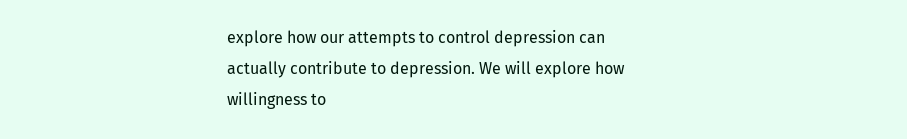explore how our attempts to control depression can actually contribute to depression. We will explore how willingness to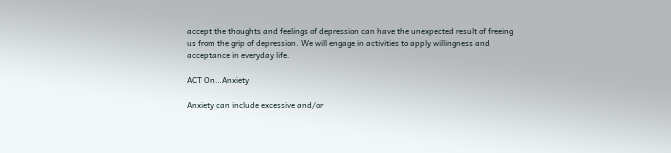accept the thoughts and feelings of depression can have the unexpected result of freeing us from the grip of depression. We will engage in activities to apply willingness and acceptance in everyday life.

ACT On…Anxiety

Anxiety can include excessive and/or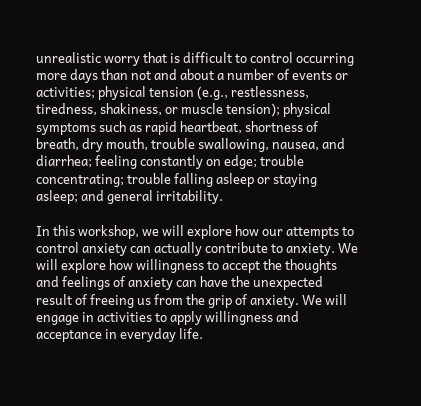unrealistic worry that is difficult to control occurring more days than not and about a number of events or activities; physical tension (e.g., restlessness, tiredness, shakiness, or muscle tension); physical symptoms such as rapid heartbeat, shortness of breath, dry mouth, trouble swallowing, nausea, and diarrhea; feeling constantly on edge; trouble concentrating; trouble falling asleep or staying asleep; and general irritability.

In this workshop, we will explore how our attempts to control anxiety can actually contribute to anxiety. We will explore how willingness to accept the thoughts and feelings of anxiety can have the unexpected result of freeing us from the grip of anxiety. We will engage in activities to apply willingness and acceptance in everyday life.